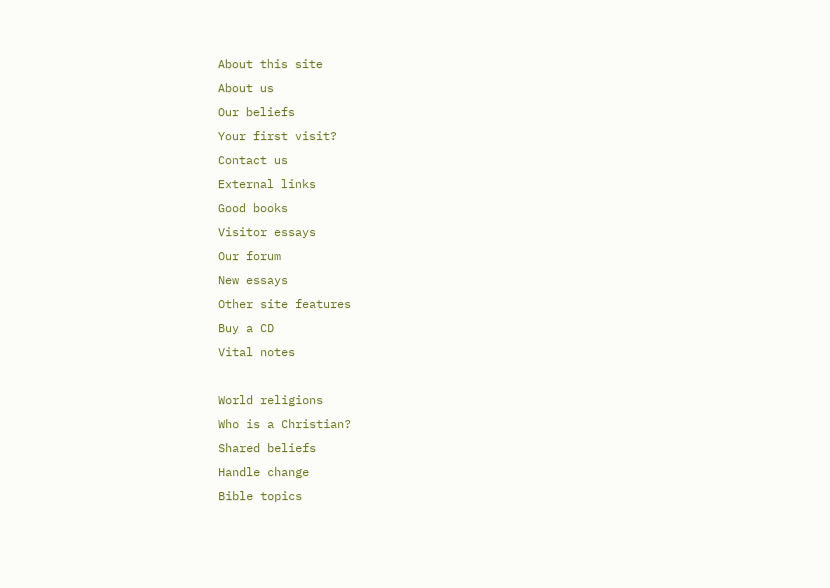About this site
About us
Our beliefs
Your first visit?
Contact us
External links
Good books
Visitor essays
Our forum
New essays
Other site features
Buy a CD
Vital notes

World religions
Who is a Christian?
Shared beliefs
Handle change
Bible topics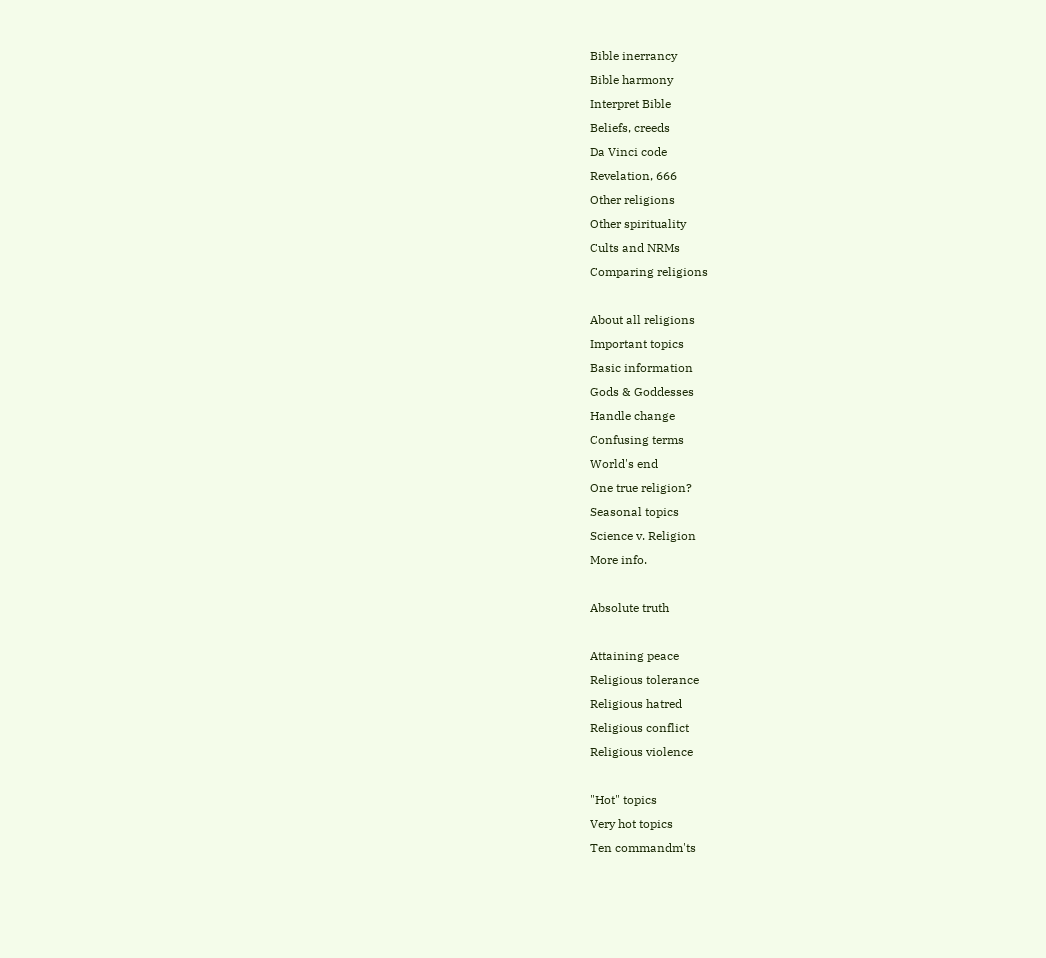Bible inerrancy
Bible harmony
Interpret Bible
Beliefs, creeds
Da Vinci code
Revelation, 666
Other religions
Other spirituality
Cults and NRMs
Comparing religions

About all religions
Important topics
Basic information
Gods & Goddesses
Handle change
Confusing terms
World's end
One true religion?
Seasonal topics
Science v. Religion
More info.

Absolute truth

Attaining peace
Religious tolerance
Religious hatred
Religious conflict
Religious violence

"Hot" topics
Very hot topics
Ten commandm'ts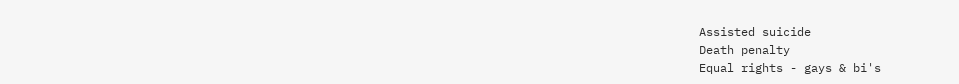Assisted suicide
Death penalty
Equal rights - gays & bi's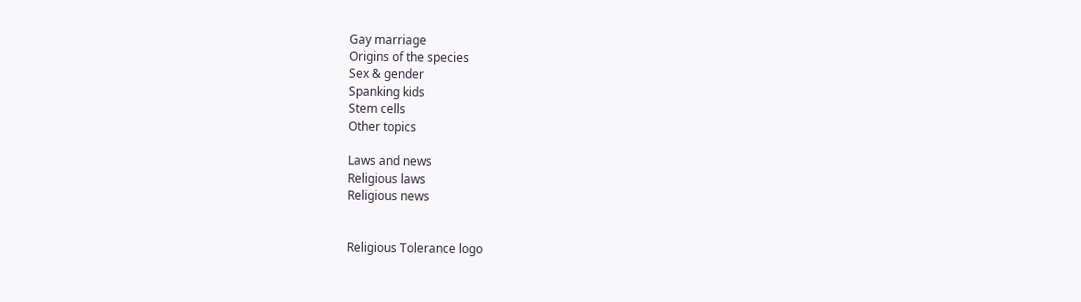Gay marriage
Origins of the species
Sex & gender
Spanking kids
Stem cells
Other topics

Laws and news
Religious laws
Religious news


Religious Tolerance logo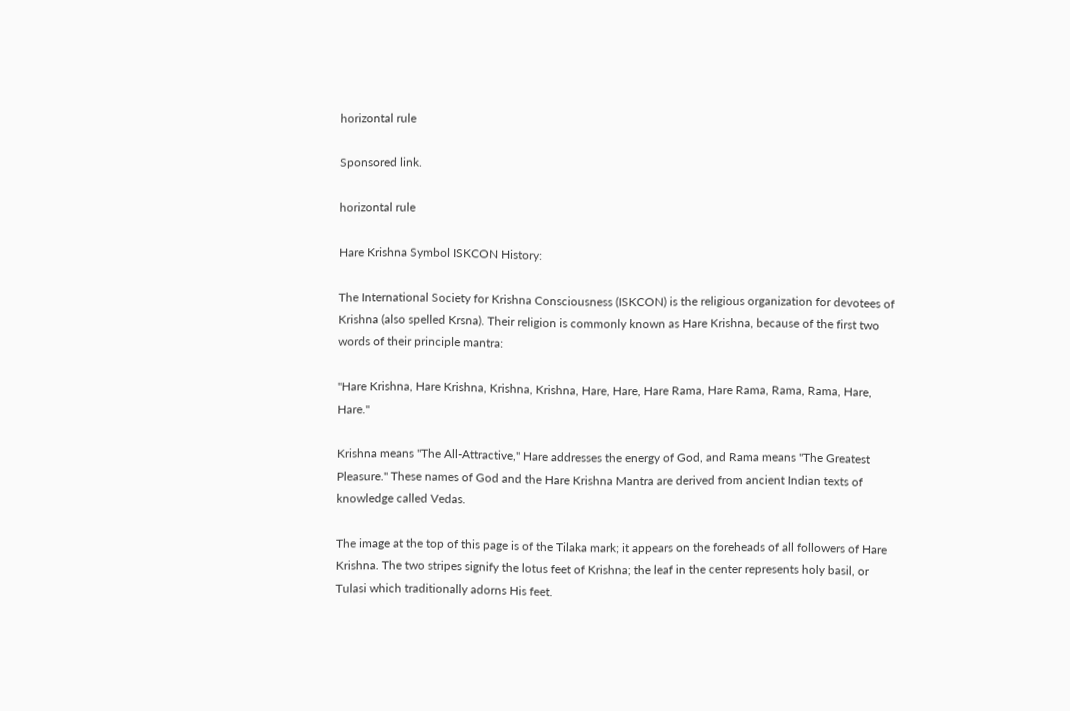horizontal rule

Sponsored link.

horizontal rule

Hare Krishna Symbol ISKCON History:

The International Society for Krishna Consciousness (ISKCON) is the religious organization for devotees of Krishna (also spelled Krsna). Their religion is commonly known as Hare Krishna, because of the first two words of their principle mantra:

"Hare Krishna, Hare Krishna, Krishna, Krishna, Hare, Hare, Hare Rama, Hare Rama, Rama, Rama, Hare, Hare."

Krishna means "The All-Attractive," Hare addresses the energy of God, and Rama means "The Greatest Pleasure." These names of God and the Hare Krishna Mantra are derived from ancient Indian texts of knowledge called Vedas.

The image at the top of this page is of the Tilaka mark; it appears on the foreheads of all followers of Hare Krishna. The two stripes signify the lotus feet of Krishna; the leaf in the center represents holy basil, or Tulasi which traditionally adorns His feet.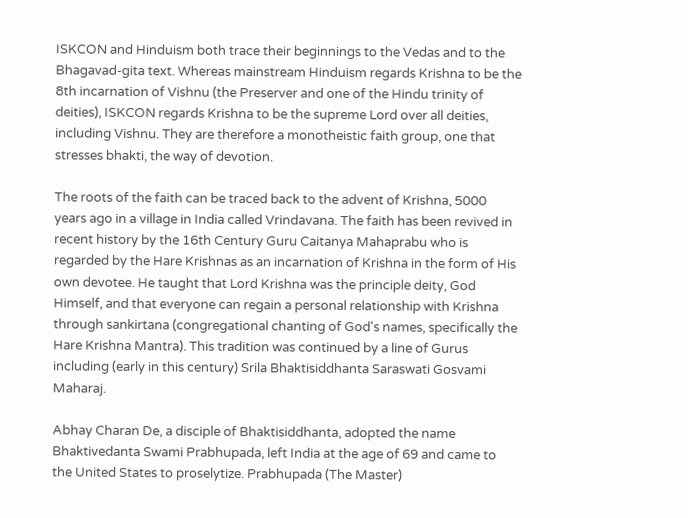ISKCON and Hinduism both trace their beginnings to the Vedas and to the Bhagavad-gita text. Whereas mainstream Hinduism regards Krishna to be the 8th incarnation of Vishnu (the Preserver and one of the Hindu trinity of deities), ISKCON regards Krishna to be the supreme Lord over all deities, including Vishnu. They are therefore a monotheistic faith group, one that stresses bhakti, the way of devotion.

The roots of the faith can be traced back to the advent of Krishna, 5000 years ago in a village in India called Vrindavana. The faith has been revived in recent history by the 16th Century Guru Caitanya Mahaprabu who is regarded by the Hare Krishnas as an incarnation of Krishna in the form of His own devotee. He taught that Lord Krishna was the principle deity, God Himself, and that everyone can regain a personal relationship with Krishna through sankirtana (congregational chanting of God's names, specifically the Hare Krishna Mantra). This tradition was continued by a line of Gurus including (early in this century) Srila Bhaktisiddhanta Saraswati Gosvami Maharaj.

Abhay Charan De, a disciple of Bhaktisiddhanta, adopted the name Bhaktivedanta Swami Prabhupada, left India at the age of 69 and came to the United States to proselytize. Prabhupada (The Master)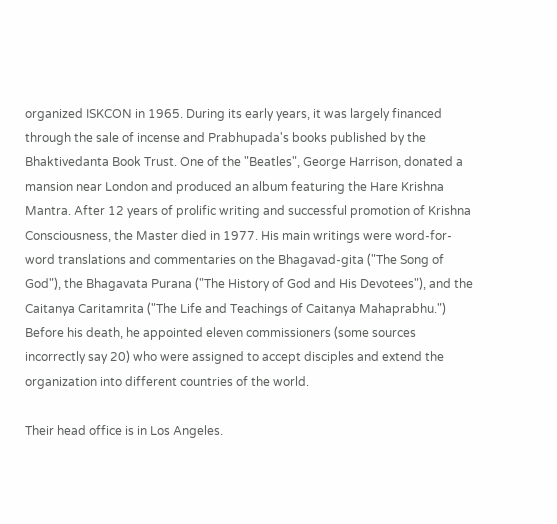organized ISKCON in 1965. During its early years, it was largely financed through the sale of incense and Prabhupada's books published by the Bhaktivedanta Book Trust. One of the "Beatles", George Harrison, donated a mansion near London and produced an album featuring the Hare Krishna Mantra. After 12 years of prolific writing and successful promotion of Krishna Consciousness, the Master died in 1977. His main writings were word-for-word translations and commentaries on the Bhagavad-gita ("The Song of God"), the Bhagavata Purana ("The History of God and His Devotees"), and the Caitanya Caritamrita ("The Life and Teachings of Caitanya Mahaprabhu.") Before his death, he appointed eleven commissioners (some sources incorrectly say 20) who were assigned to accept disciples and extend the organization into different countries of the world.

Their head office is in Los Angeles.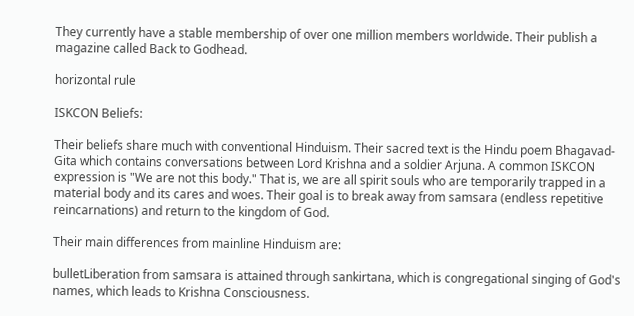They currently have a stable membership of over one million members worldwide. Their publish a magazine called Back to Godhead.

horizontal rule

ISKCON Beliefs:

Their beliefs share much with conventional Hinduism. Their sacred text is the Hindu poem Bhagavad-Gita which contains conversations between Lord Krishna and a soldier Arjuna. A common ISKCON expression is "We are not this body." That is, we are all spirit souls who are temporarily trapped in a material body and its cares and woes. Their goal is to break away from samsara (endless repetitive reincarnations) and return to the kingdom of God.

Their main differences from mainline Hinduism are:

bulletLiberation from samsara is attained through sankirtana, which is congregational singing of God's names, which leads to Krishna Consciousness.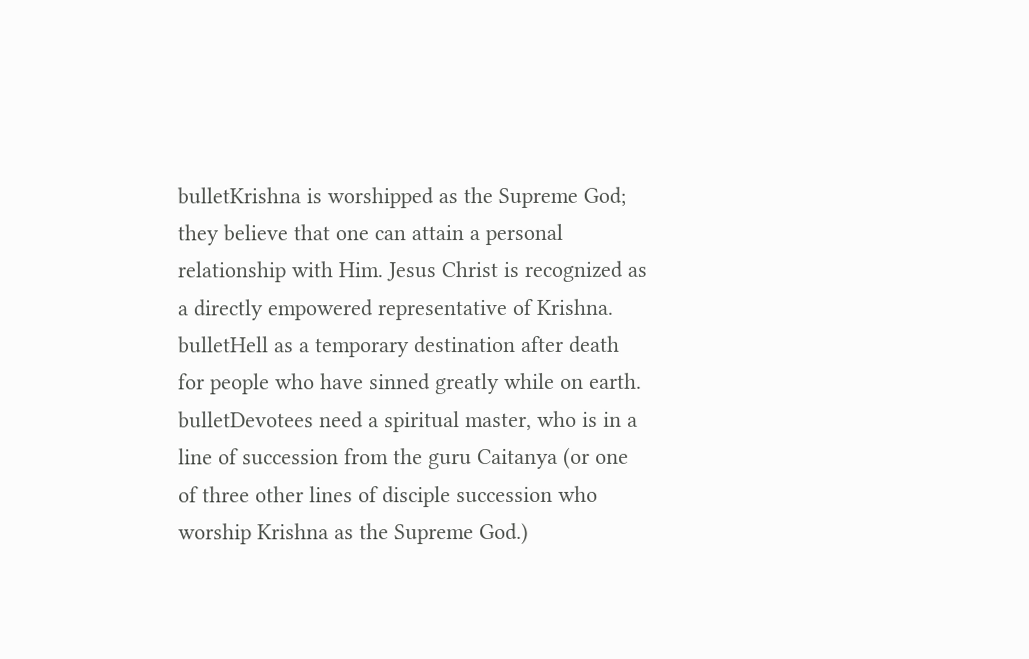bulletKrishna is worshipped as the Supreme God; they believe that one can attain a personal relationship with Him. Jesus Christ is recognized as a directly empowered representative of Krishna.
bulletHell as a temporary destination after death for people who have sinned greatly while on earth.
bulletDevotees need a spiritual master, who is in a line of succession from the guru Caitanya (or one of three other lines of disciple succession who worship Krishna as the Supreme God.)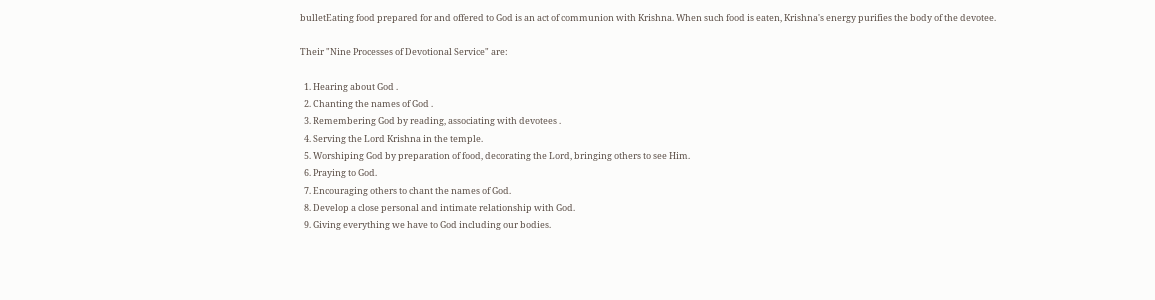bulletEating food prepared for and offered to God is an act of communion with Krishna. When such food is eaten, Krishna's energy purifies the body of the devotee.

Their "Nine Processes of Devotional Service" are:

  1. Hearing about God .
  2. Chanting the names of God .
  3. Remembering God by reading, associating with devotees .
  4. Serving the Lord Krishna in the temple.
  5. Worshiping God by preparation of food, decorating the Lord, bringing others to see Him.
  6. Praying to God.
  7. Encouraging others to chant the names of God.
  8. Develop a close personal and intimate relationship with God.
  9. Giving everything we have to God including our bodies.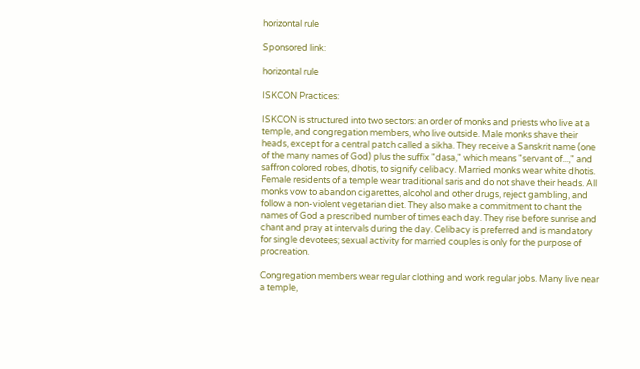horizontal rule

Sponsored link:

horizontal rule

ISKCON Practices:

ISKCON is structured into two sectors: an order of monks and priests who live at a temple, and congregation members, who live outside. Male monks shave their heads, except for a central patch called a sikha. They receive a Sanskrit name (one of the many names of God) plus the suffix "dasa," which means "servant of...," and saffron colored robes, dhotis, to signify celibacy. Married monks wear white dhotis. Female residents of a temple wear traditional saris and do not shave their heads. All monks vow to abandon cigarettes, alcohol and other drugs, reject gambling, and follow a non-violent vegetarian diet. They also make a commitment to chant the names of God a prescribed number of times each day. They rise before sunrise and chant and pray at intervals during the day. Celibacy is preferred and is mandatory for single devotees; sexual activity for married couples is only for the purpose of procreation.

Congregation members wear regular clothing and work regular jobs. Many live near a temple,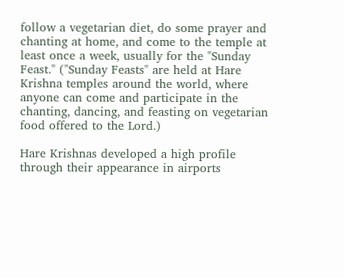follow a vegetarian diet, do some prayer and chanting at home, and come to the temple at least once a week, usually for the "Sunday Feast." ("Sunday Feasts" are held at Hare Krishna temples around the world, where anyone can come and participate in the chanting, dancing, and feasting on vegetarian food offered to the Lord.)

Hare Krishnas developed a high profile through their appearance in airports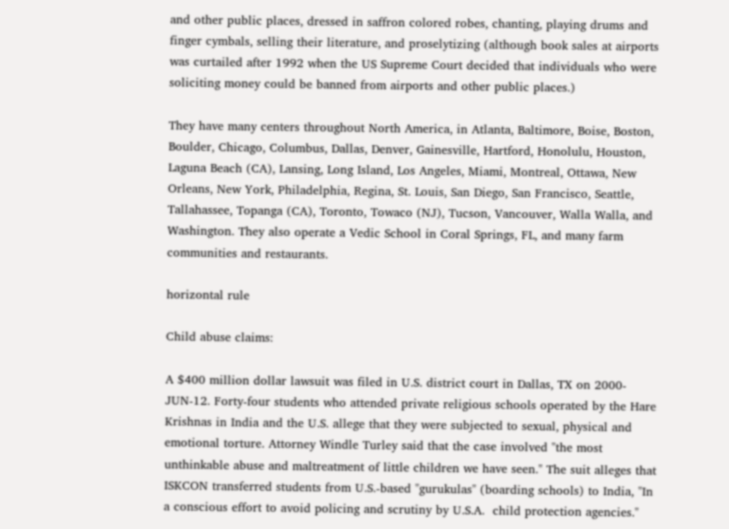and other public places, dressed in saffron colored robes, chanting, playing drums and finger cymbals, selling their literature, and proselytizing (although book sales at airports was curtailed after 1992 when the US Supreme Court decided that individuals who were soliciting money could be banned from airports and other public places.)

They have many centers throughout North America, in Atlanta, Baltimore, Boise, Boston, Boulder, Chicago, Columbus, Dallas, Denver, Gainesville, Hartford, Honolulu, Houston, Laguna Beach (CA), Lansing, Long Island, Los Angeles, Miami, Montreal, Ottawa, New Orleans, New York, Philadelphia, Regina, St. Louis, San Diego, San Francisco, Seattle, Tallahassee, Topanga (CA), Toronto, Towaco (NJ), Tucson, Vancouver, Walla Walla, and Washington. They also operate a Vedic School in Coral Springs, FL, and many farm communities and restaurants.

horizontal rule

Child abuse claims:

A $400 million dollar lawsuit was filed in U.S. district court in Dallas, TX on 2000-JUN-12. Forty-four students who attended private religious schools operated by the Hare Krishnas in India and the U.S. allege that they were subjected to sexual, physical and emotional torture. Attorney Windle Turley said that the case involved "the most unthinkable abuse and maltreatment of little children we have seen." The suit alleges that ISKCON transferred students from U.S.-based "gurukulas" (boarding schools) to India, "In a conscious effort to avoid policing and scrutiny by U.S.A.  child protection agencies."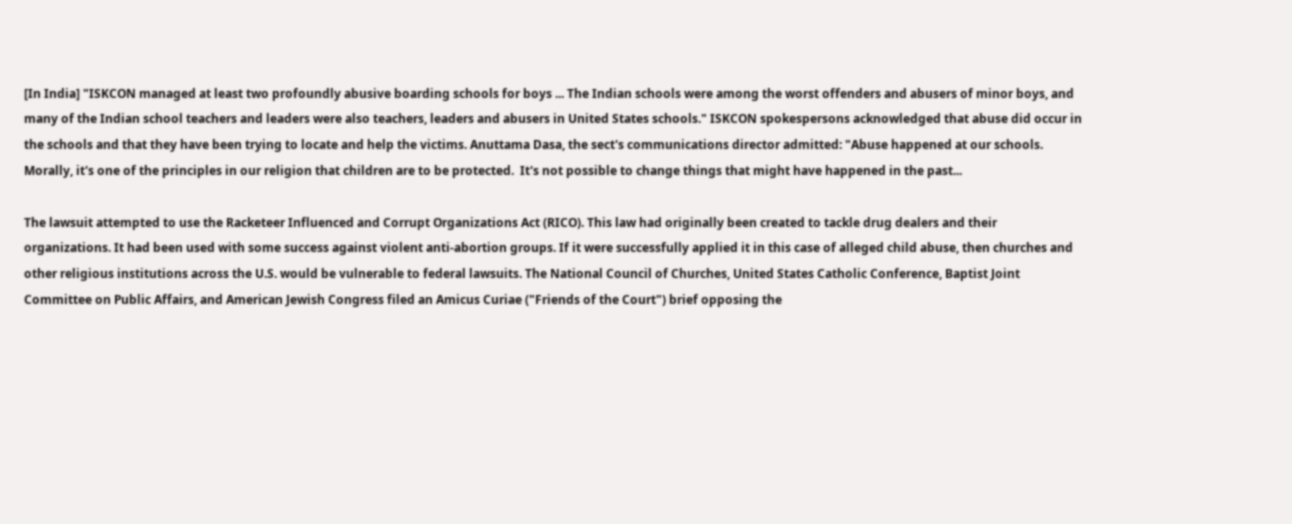[In India] "ISKCON managed at least two profoundly abusive boarding schools for boys ... The Indian schools were among the worst offenders and abusers of minor boys, and many of the Indian school teachers and leaders were also teachers, leaders and abusers in United States schools." ISKCON spokespersons acknowledged that abuse did occur in the schools and that they have been trying to locate and help the victims. Anuttama Dasa, the sect's communications director admitted: "Abuse happened at our schools. Morally, it's one of the principles in our religion that children are to be protected.  It's not possible to change things that might have happened in the past...

The lawsuit attempted to use the Racketeer Influenced and Corrupt Organizations Act (RICO). This law had originally been created to tackle drug dealers and their organizations. It had been used with some success against violent anti-abortion groups. If it were successfully applied it in this case of alleged child abuse, then churches and other religious institutions across the U.S. would be vulnerable to federal lawsuits. The National Council of Churches, United States Catholic Conference, Baptist Joint Committee on Public Affairs, and American Jewish Congress filed an Amicus Curiae ("Friends of the Court") brief opposing the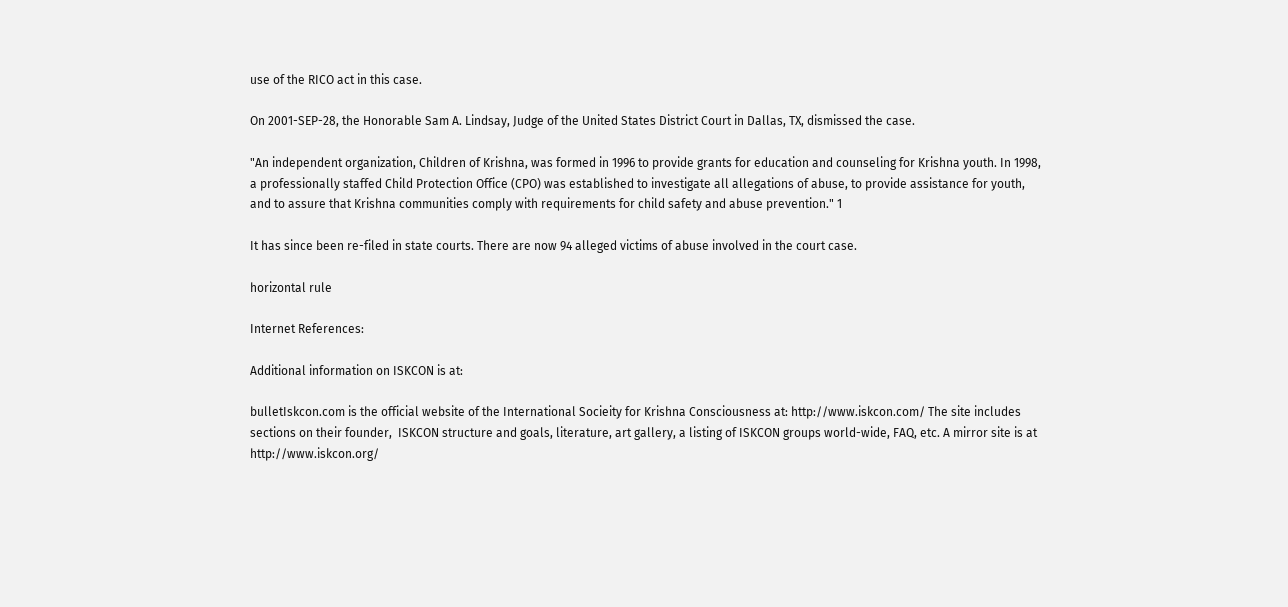use of the RICO act in this case.

On 2001-SEP-28, the Honorable Sam A. Lindsay, Judge of the United States District Court in Dallas, TX, dismissed the case.

"An independent organization, Children of Krishna, was formed in 1996 to provide grants for education and counseling for Krishna youth. In 1998, a professionally staffed Child Protection Office (CPO) was established to investigate all allegations of abuse, to provide assistance for youth, and to assure that Krishna communities comply with requirements for child safety and abuse prevention." 1

It has since been re-filed in state courts. There are now 94 alleged victims of abuse involved in the court case.

horizontal rule

Internet References:

Additional information on ISKCON is at:

bulletIskcon.com is the official website of the International Socieity for Krishna Consciousness at: http://www.iskcon.com/ The site includes sections on their founder,  ISKCON structure and goals, literature, art gallery, a listing of ISKCON groups world-wide, FAQ, etc. A mirror site is at http://www.iskcon.org/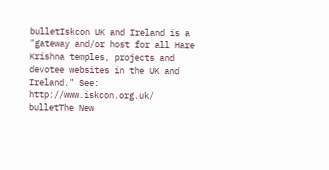bulletIskcon UK and Ireland is a "gateway and/or host for all Hare Krishna temples, projects and devotee websites in the UK and Ireland." See: http://www.iskcon.org.uk/
bulletThe New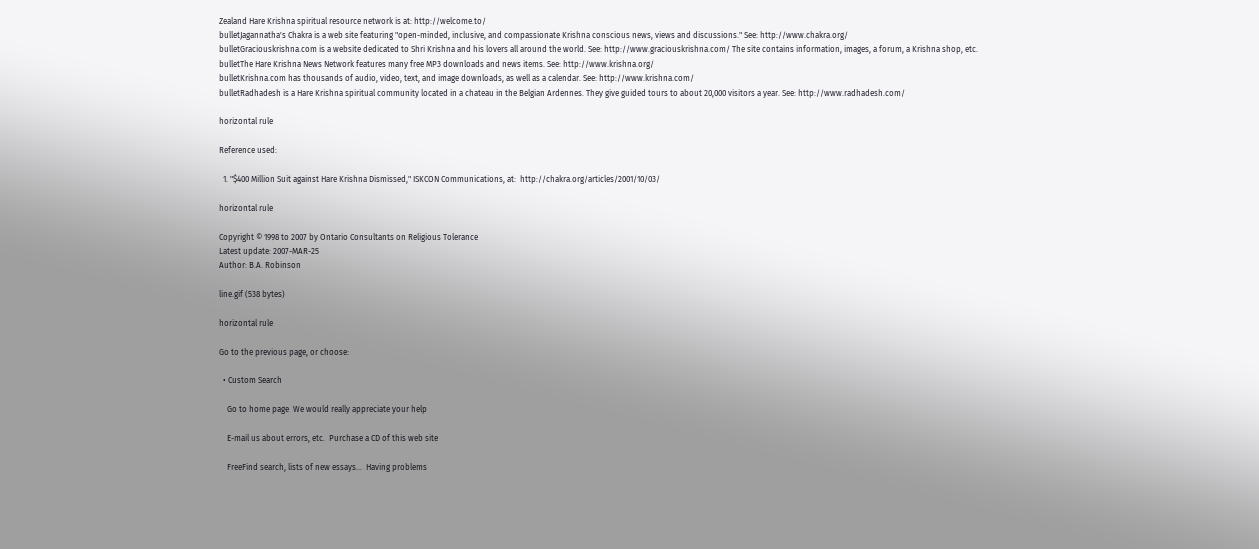Zealand Hare Krishna spiritual resource network is at: http://welcome.to/
bulletJagannatha's Chakra is a web site featuring "open-minded, inclusive, and compassionate Krishna conscious news, views and discussions." See: http://www.chakra.org/
bulletGraciouskrishna.com is a website dedicated to Shri Krishna and his lovers all around the world. See: http://www.graciouskrishna.com/ The site contains information, images, a forum, a Krishna shop, etc.
bulletThe Hare Krishna News Network features many free MP3 downloads and news items. See: http://www.krishna.org/
bulletKrishna.com has thousands of audio, video, text, and image downloads, as well as a calendar. See: http://www.krishna.com/
bulletRadhadesh is a Hare Krishna spiritual community located in a chateau in the Belgian Ardennes. They give guided tours to about 20,000 visitors a year. See: http://www.radhadesh.com/

horizontal rule

Reference used:

  1. "$400 Million Suit against Hare Krishna Dismissed," ISKCON Communications, at:  http://chakra.org/articles/2001/10/03/

horizontal rule

Copyright © 1998 to 2007 by Ontario Consultants on Religious Tolerance
Latest update: 2007-MAR-25
Author: B.A. Robinson

line.gif (538 bytes)

horizontal rule

Go to the previous page, or choose:

  • Custom Search

    Go to home page  We would really appreciate your help

    E-mail us about errors, etc.  Purchase a CD of this web site

    FreeFind search, lists of new essays...  Having problems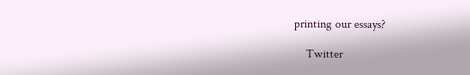printing our essays?

    Twitter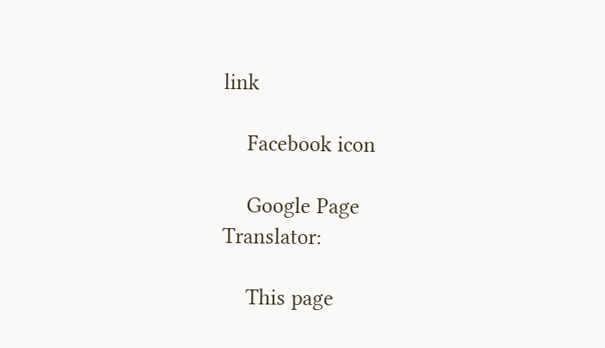link

    Facebook icon

    Google Page Translator:

    This page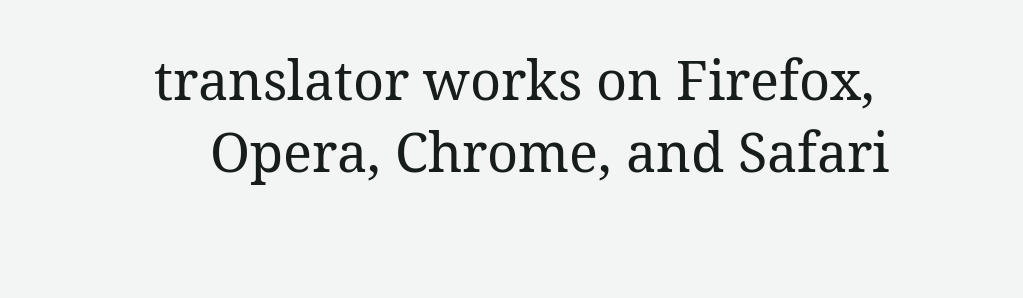translator works on Firefox,
    Opera, Chrome, and Safari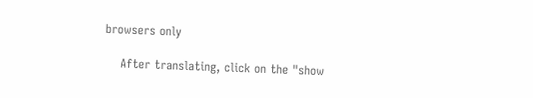browsers only

    After translating, click on the "show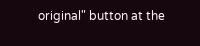original" button at the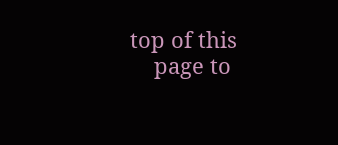top of this
    page to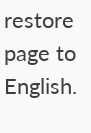restore page to English.